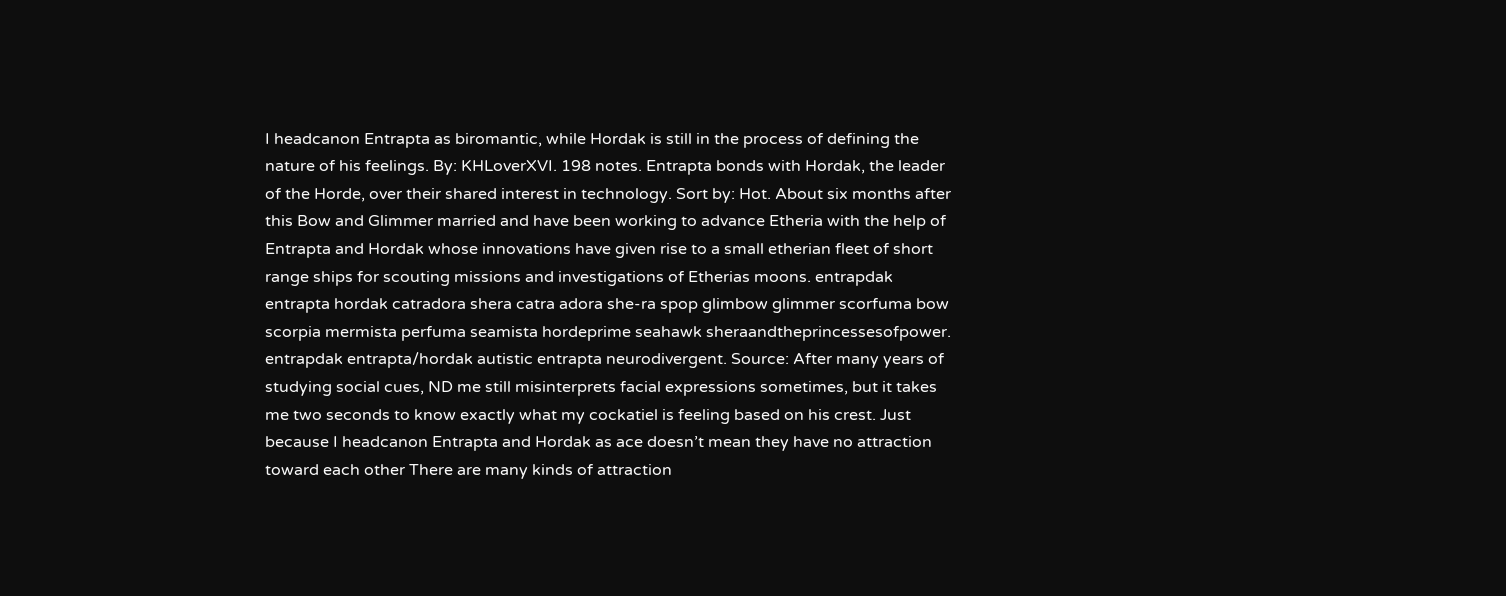I headcanon Entrapta as biromantic, while Hordak is still in the process of defining the nature of his feelings. By: KHLoverXVI. 198 notes. Entrapta bonds with Hordak, the leader of the Horde, over their shared interest in technology. Sort by: Hot. About six months after this Bow and Glimmer married and have been working to advance Etheria with the help of Entrapta and Hordak whose innovations have given rise to a small etherian fleet of short range ships for scouting missions and investigations of Etherias moons. entrapdak entrapta hordak catradora shera catra adora she-ra spop glimbow glimmer scorfuma bow scorpia mermista perfuma seamista hordeprime seahawk sheraandtheprincessesofpower. entrapdak entrapta/hordak autistic entrapta neurodivergent. Source: After many years of studying social cues, ND me still misinterprets facial expressions sometimes, but it takes me two seconds to know exactly what my cockatiel is feeling based on his crest. Just because I headcanon Entrapta and Hordak as ace doesn’t mean they have no attraction toward each other There are many kinds of attraction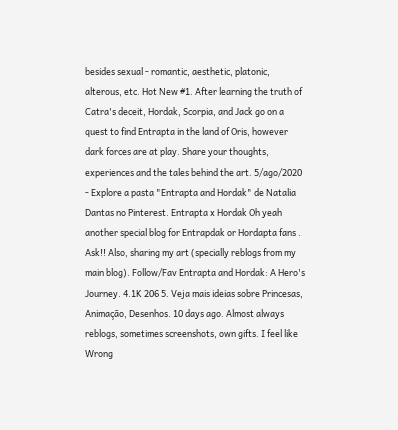besides sexual - romantic, aesthetic, platonic, alterous, etc. Hot New #1. After learning the truth of Catra's deceit, Hordak, Scorpia, and Jack go on a quest to find Entrapta in the land of Oris, however dark forces are at play. Share your thoughts, experiences and the tales behind the art. 5/ago/2020 - Explore a pasta "Entrapta and Hordak" de Natalia Dantas no Pinterest. Entrapta x Hordak Oh yeah another special blog for Entrapdak or Hordapta fans . Ask!! Also, sharing my art (specially reblogs from my main blog). Follow/Fav Entrapta and Hordak: A Hero's Journey. 4.1K 206 5. Veja mais ideias sobre Princesas, Animação, Desenhos. 10 days ago. Almost always reblogs, sometimes screenshots, own gifts. I feel like Wrong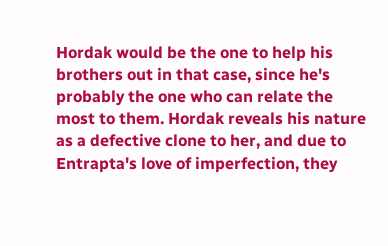Hordak would be the one to help his brothers out in that case, since he's probably the one who can relate the most to them. Hordak reveals his nature as a defective clone to her, and due to Entrapta's love of imperfection, they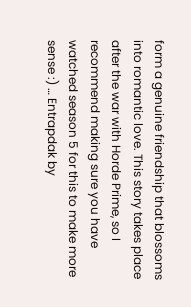form a genuine friendship that blossoms into romantic love. This story takes place after the war with Horde Prime, so I recommend making sure you have watched season 5 for this to make more sense :) … Entrapdak by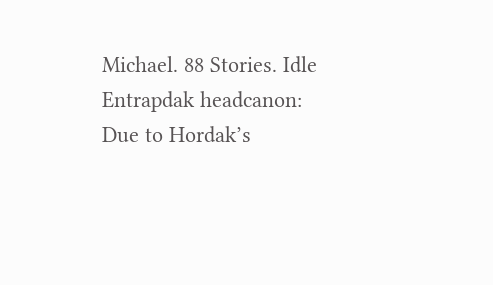Michael. 88 Stories. Idle Entrapdak headcanon: Due to Hordak’s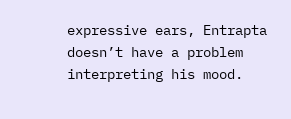expressive ears, Entrapta doesn’t have a problem interpreting his mood.